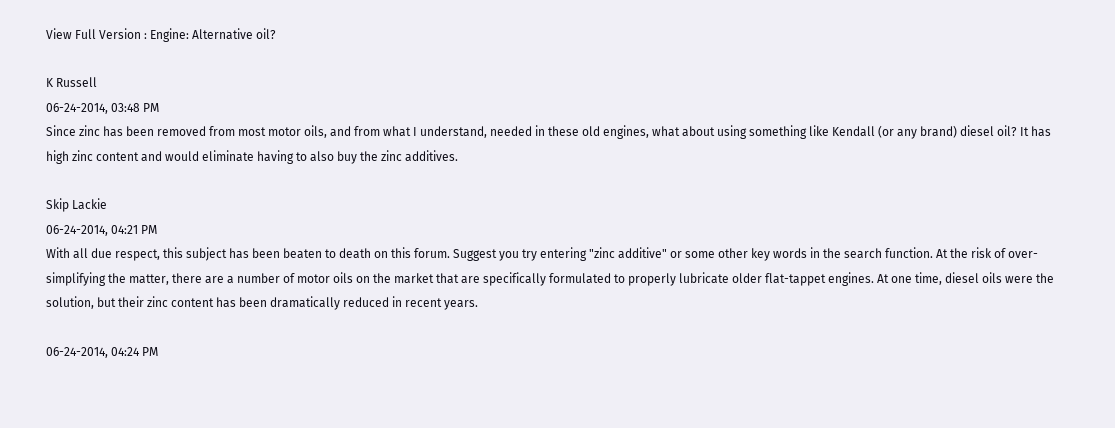View Full Version : Engine: Alternative oil?

K Russell
06-24-2014, 03:48 PM
Since zinc has been removed from most motor oils, and from what I understand, needed in these old engines, what about using something like Kendall (or any brand) diesel oil? It has high zinc content and would eliminate having to also buy the zinc additives.

Skip Lackie
06-24-2014, 04:21 PM
With all due respect, this subject has been beaten to death on this forum. Suggest you try entering "zinc additive" or some other key words in the search function. At the risk of over-simplifying the matter, there are a number of motor oils on the market that are specifically formulated to properly lubricate older flat-tappet engines. At one time, diesel oils were the solution, but their zinc content has been dramatically reduced in recent years.

06-24-2014, 04:24 PM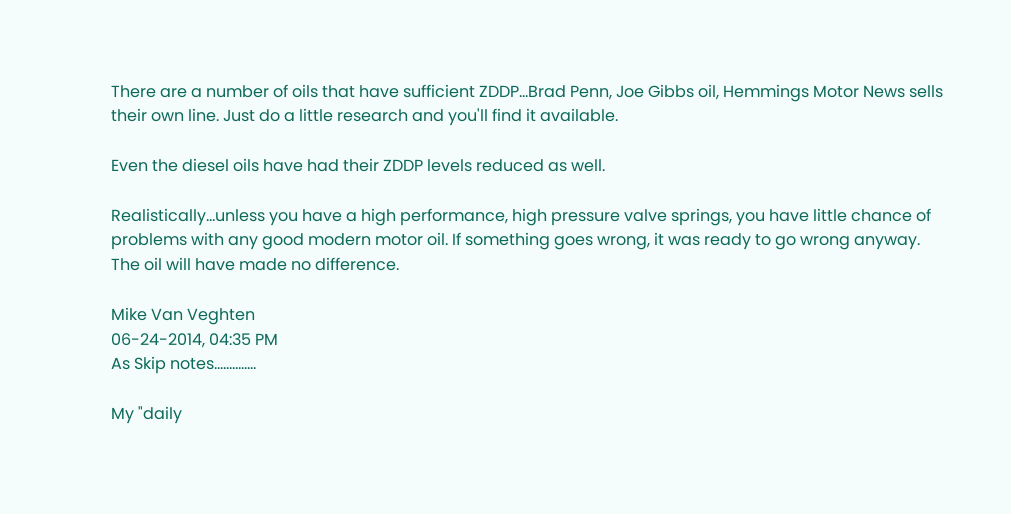There are a number of oils that have sufficient ZDDP...Brad Penn, Joe Gibbs oil, Hemmings Motor News sells their own line. Just do a little research and you'll find it available.

Even the diesel oils have had their ZDDP levels reduced as well.

Realistically...unless you have a high performance, high pressure valve springs, you have little chance of problems with any good modern motor oil. If something goes wrong, it was ready to go wrong anyway. The oil will have made no difference.

Mike Van Veghten
06-24-2014, 04:35 PM
As Skip notes..............

My "daily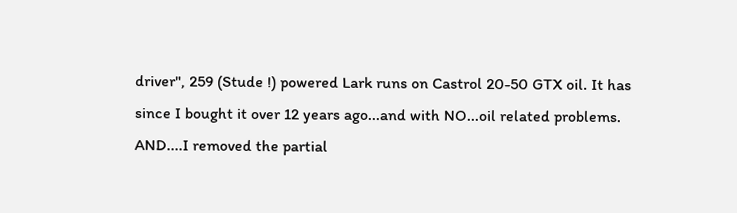driver", 259 (Stude !) powered Lark runs on Castrol 20-50 GTX oil. It has since I bought it over 12 years ago...and with NO...oil related problems.
AND....I removed the partial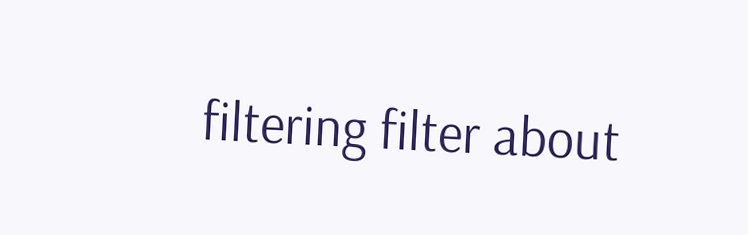filtering filter about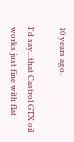10 years ago.

I'd say...that Castrol GTX oil works just fine with flat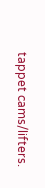tappet cams/lifters.